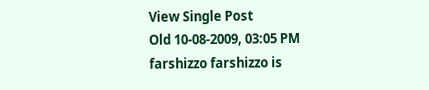View Single Post
Old 10-08-2009, 03:05 PM
farshizzo farshizzo is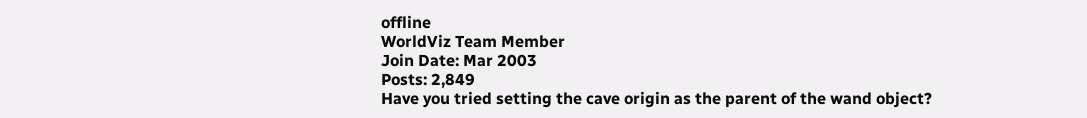offline
WorldViz Team Member
Join Date: Mar 2003
Posts: 2,849
Have you tried setting the cave origin as the parent of the wand object?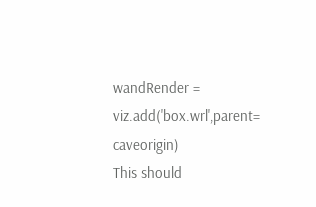wandRender = viz.add('box.wrl',parent= caveorigin)
This should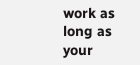work as long as your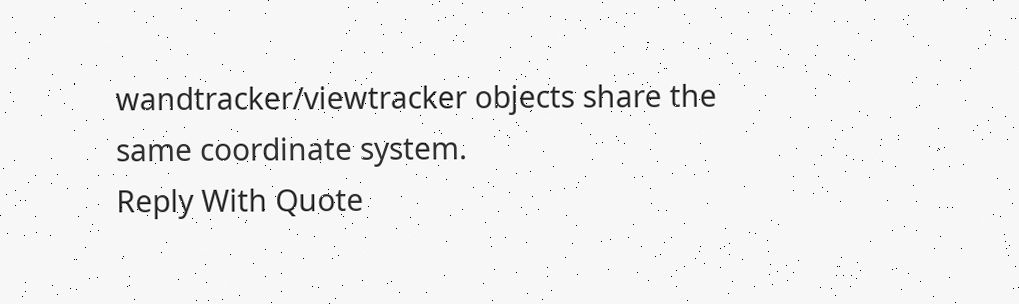wandtracker/viewtracker objects share the same coordinate system.
Reply With Quote